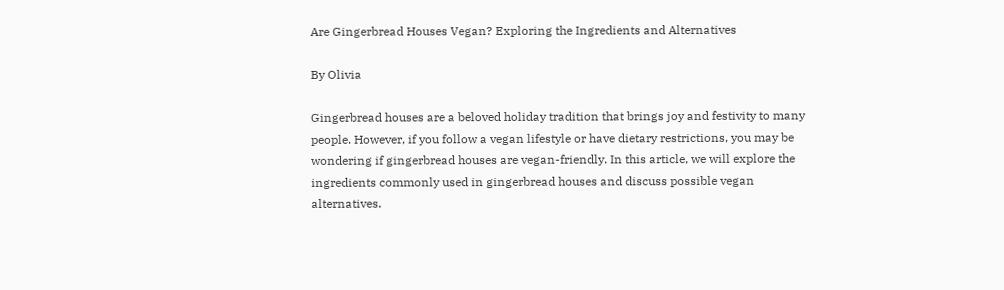Are Gingerbread Houses Vegan? Exploring the Ingredients and Alternatives

By Olivia

Gingerbread houses are a beloved holiday tradition that brings joy and festivity to many people. However, if you follow a vegan lifestyle or have dietary restrictions, you may be wondering if gingerbread houses are vegan-friendly. In this article, we will explore the ingredients commonly used in gingerbread houses and discuss possible vegan alternatives.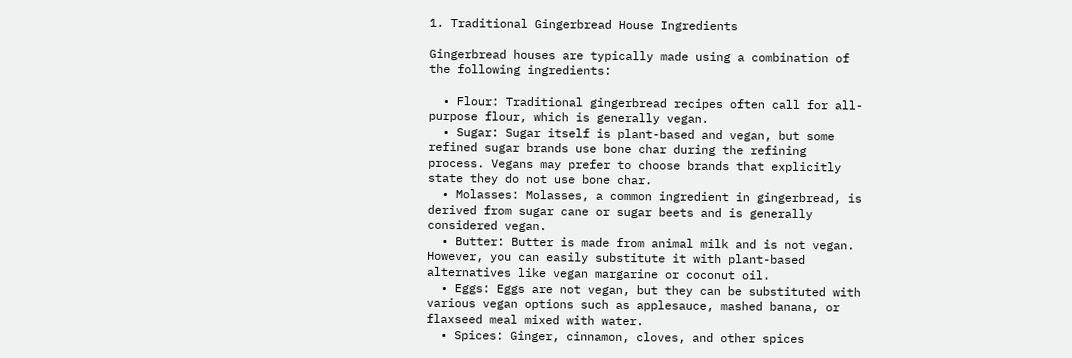1. Traditional Gingerbread House Ingredients

Gingerbread houses are typically made using a combination of the following ingredients:

  • Flour: Traditional gingerbread recipes often call for all-purpose flour, which is generally vegan.
  • Sugar: Sugar itself is plant-based and vegan, but some refined sugar brands use bone char during the refining process. Vegans may prefer to choose brands that explicitly state they do not use bone char.
  • Molasses: Molasses, a common ingredient in gingerbread, is derived from sugar cane or sugar beets and is generally considered vegan.
  • Butter: Butter is made from animal milk and is not vegan. However, you can easily substitute it with plant-based alternatives like vegan margarine or coconut oil.
  • Eggs: Eggs are not vegan, but they can be substituted with various vegan options such as applesauce, mashed banana, or flaxseed meal mixed with water.
  • Spices: Ginger, cinnamon, cloves, and other spices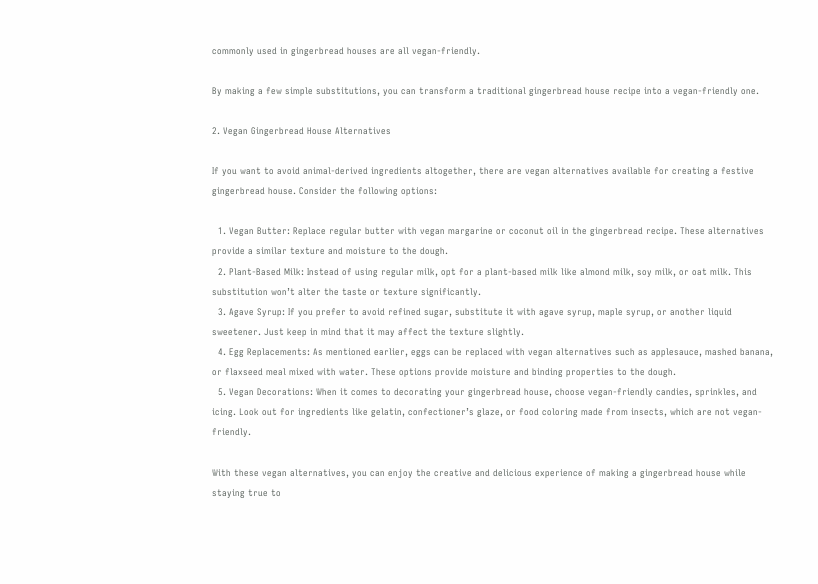commonly used in gingerbread houses are all vegan-friendly.

By making a few simple substitutions, you can transform a traditional gingerbread house recipe into a vegan-friendly one.

2. Vegan Gingerbread House Alternatives

If you want to avoid animal-derived ingredients altogether, there are vegan alternatives available for creating a festive gingerbread house. Consider the following options:

  1. Vegan Butter: Replace regular butter with vegan margarine or coconut oil in the gingerbread recipe. These alternatives provide a similar texture and moisture to the dough.
  2. Plant-Based Milk: Instead of using regular milk, opt for a plant-based milk like almond milk, soy milk, or oat milk. This substitution won’t alter the taste or texture significantly.
  3. Agave Syrup: If you prefer to avoid refined sugar, substitute it with agave syrup, maple syrup, or another liquid sweetener. Just keep in mind that it may affect the texture slightly.
  4. Egg Replacements: As mentioned earlier, eggs can be replaced with vegan alternatives such as applesauce, mashed banana, or flaxseed meal mixed with water. These options provide moisture and binding properties to the dough.
  5. Vegan Decorations: When it comes to decorating your gingerbread house, choose vegan-friendly candies, sprinkles, and icing. Look out for ingredients like gelatin, confectioner’s glaze, or food coloring made from insects, which are not vegan-friendly.

With these vegan alternatives, you can enjoy the creative and delicious experience of making a gingerbread house while staying true to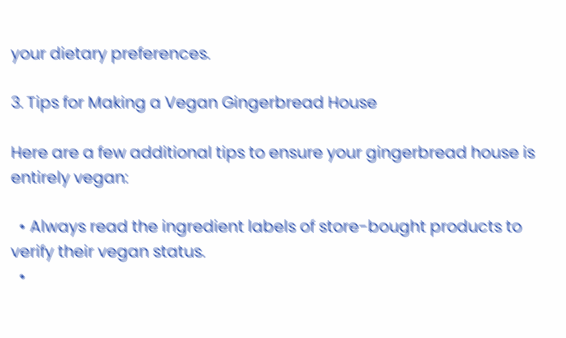your dietary preferences.

3. Tips for Making a Vegan Gingerbread House

Here are a few additional tips to ensure your gingerbread house is entirely vegan:

  • Always read the ingredient labels of store-bought products to verify their vegan status.
  •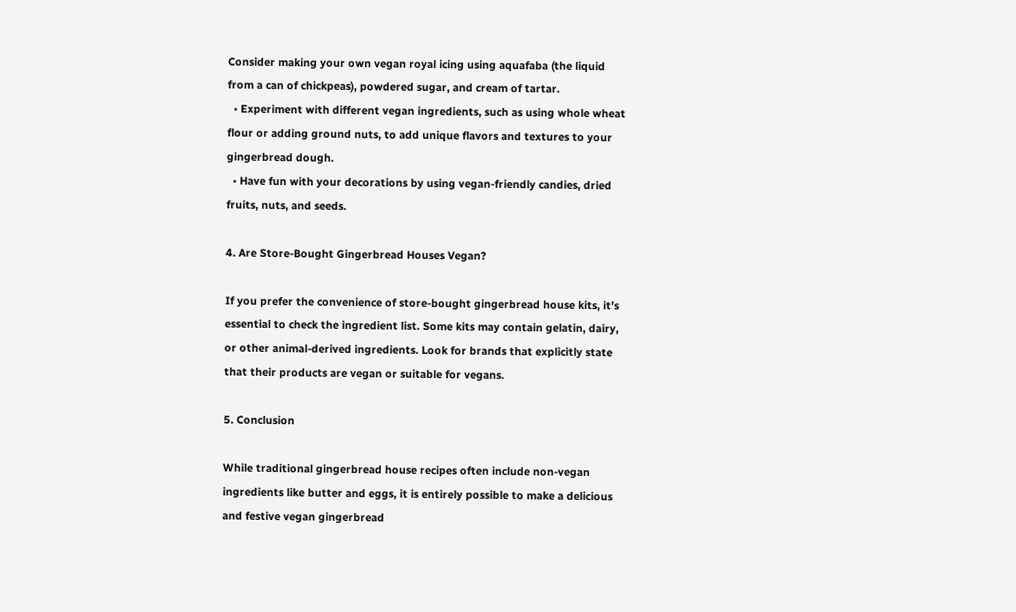Consider making your own vegan royal icing using aquafaba (the liquid from a can of chickpeas), powdered sugar, and cream of tartar.
  • Experiment with different vegan ingredients, such as using whole wheat flour or adding ground nuts, to add unique flavors and textures to your gingerbread dough.
  • Have fun with your decorations by using vegan-friendly candies, dried fruits, nuts, and seeds.

4. Are Store-Bought Gingerbread Houses Vegan?

If you prefer the convenience of store-bought gingerbread house kits, it’s essential to check the ingredient list. Some kits may contain gelatin, dairy, or other animal-derived ingredients. Look for brands that explicitly state that their products are vegan or suitable for vegans.

5. Conclusion

While traditional gingerbread house recipes often include non-vegan ingredients like butter and eggs, it is entirely possible to make a delicious and festive vegan gingerbread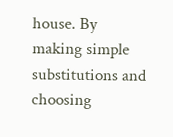house. By making simple substitutions and choosing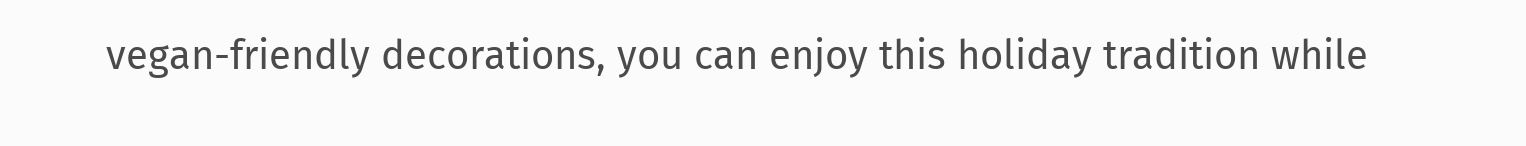vegan-friendly decorations, you can enjoy this holiday tradition while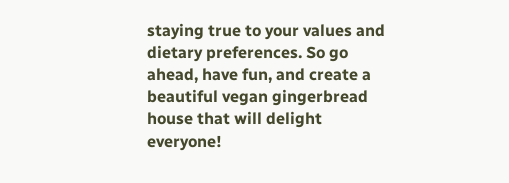staying true to your values and dietary preferences. So go ahead, have fun, and create a beautiful vegan gingerbread house that will delight everyone!